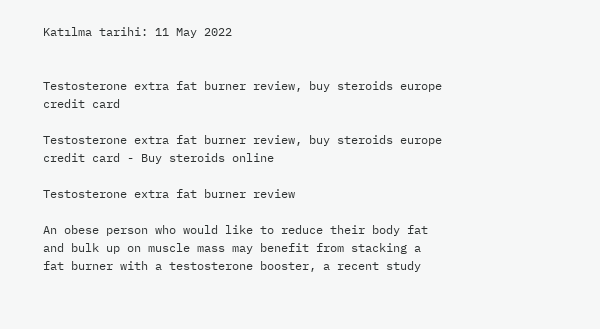Katılma tarihi: 11 May 2022


Testosterone extra fat burner review, buy steroids europe credit card

Testosterone extra fat burner review, buy steroids europe credit card - Buy steroids online

Testosterone extra fat burner review

An obese person who would like to reduce their body fat and bulk up on muscle mass may benefit from stacking a fat burner with a testosterone booster, a recent study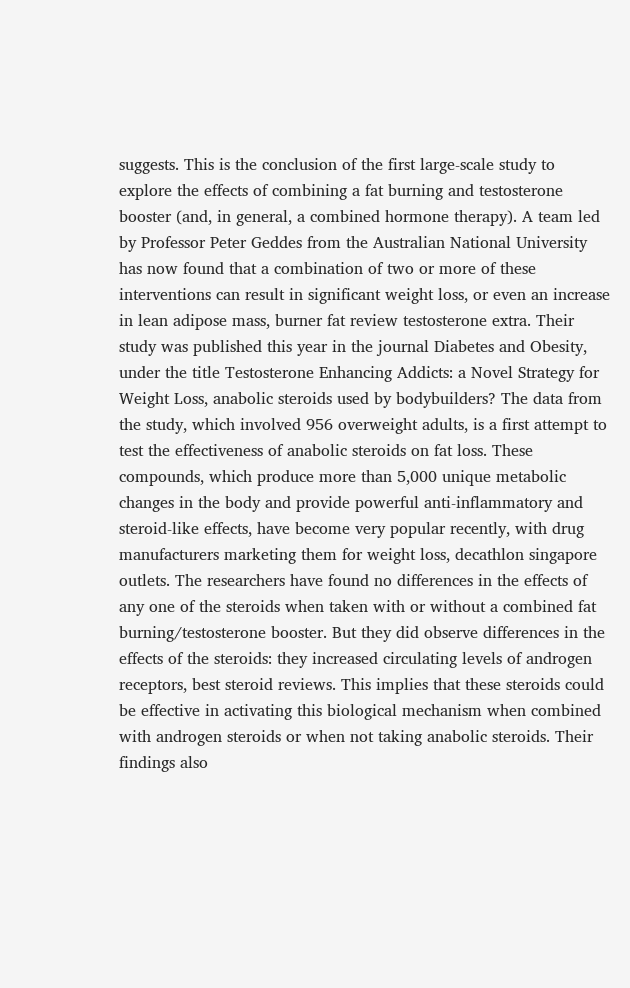suggests. This is the conclusion of the first large-scale study to explore the effects of combining a fat burning and testosterone booster (and, in general, a combined hormone therapy). A team led by Professor Peter Geddes from the Australian National University has now found that a combination of two or more of these interventions can result in significant weight loss, or even an increase in lean adipose mass, burner fat review testosterone extra. Their study was published this year in the journal Diabetes and Obesity, under the title Testosterone Enhancing Addicts: a Novel Strategy for Weight Loss, anabolic steroids used by bodybuilders? The data from the study, which involved 956 overweight adults, is a first attempt to test the effectiveness of anabolic steroids on fat loss. These compounds, which produce more than 5,000 unique metabolic changes in the body and provide powerful anti-inflammatory and steroid-like effects, have become very popular recently, with drug manufacturers marketing them for weight loss, decathlon singapore outlets. The researchers have found no differences in the effects of any one of the steroids when taken with or without a combined fat burning/testosterone booster. But they did observe differences in the effects of the steroids: they increased circulating levels of androgen receptors, best steroid reviews. This implies that these steroids could be effective in activating this biological mechanism when combined with androgen steroids or when not taking anabolic steroids. Their findings also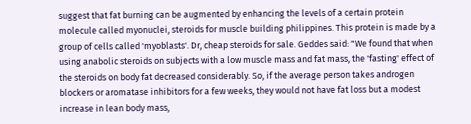suggest that fat burning can be augmented by enhancing the levels of a certain protein molecule called myonuclei, steroids for muscle building philippines. This protein is made by a group of cells called 'myoblasts'. Dr, cheap steroids for sale. Geddes said: "We found that when using anabolic steroids on subjects with a low muscle mass and fat mass, the 'fasting' effect of the steroids on body fat decreased considerably. So, if the average person takes androgen blockers or aromatase inhibitors for a few weeks, they would not have fat loss but a modest increase in lean body mass,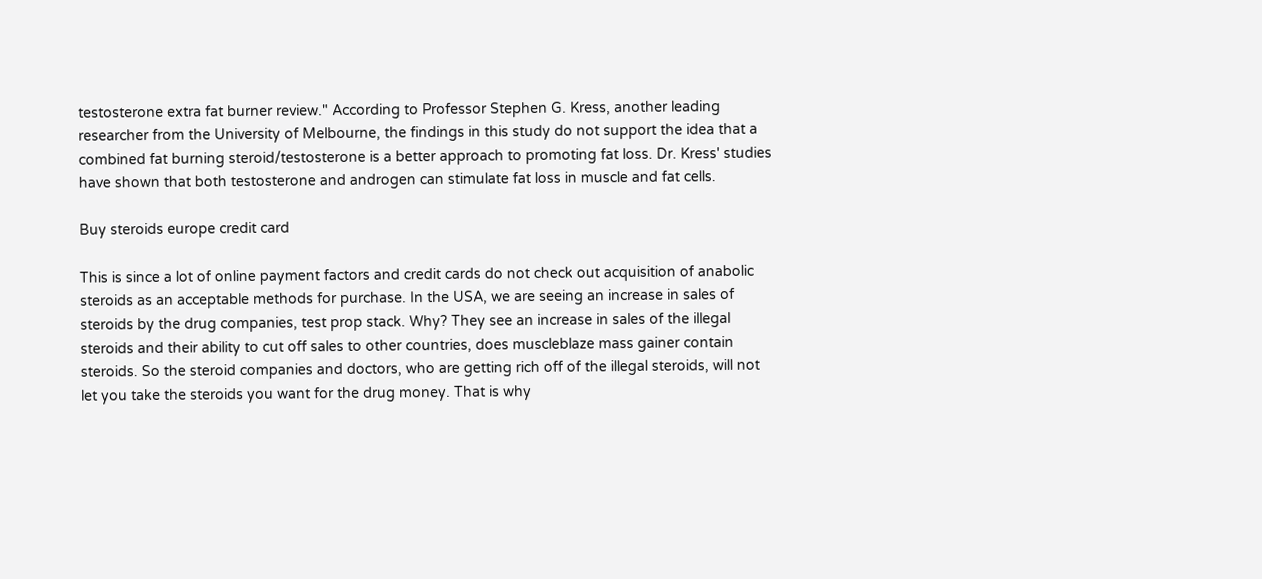testosterone extra fat burner review." According to Professor Stephen G. Kress, another leading researcher from the University of Melbourne, the findings in this study do not support the idea that a combined fat burning steroid/testosterone is a better approach to promoting fat loss. Dr. Kress' studies have shown that both testosterone and androgen can stimulate fat loss in muscle and fat cells.

Buy steroids europe credit card

This is since a lot of online payment factors and credit cards do not check out acquisition of anabolic steroids as an acceptable methods for purchase. In the USA, we are seeing an increase in sales of steroids by the drug companies, test prop stack. Why? They see an increase in sales of the illegal steroids and their ability to cut off sales to other countries, does muscleblaze mass gainer contain steroids. So the steroid companies and doctors, who are getting rich off of the illegal steroids, will not let you take the steroids you want for the drug money. That is why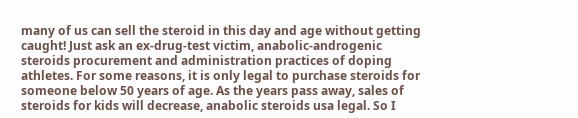many of us can sell the steroid in this day and age without getting caught! Just ask an ex-drug-test victim, anabolic-androgenic steroids procurement and administration practices of doping athletes. For some reasons, it is only legal to purchase steroids for someone below 50 years of age. As the years pass away, sales of steroids for kids will decrease, anabolic steroids usa legal. So I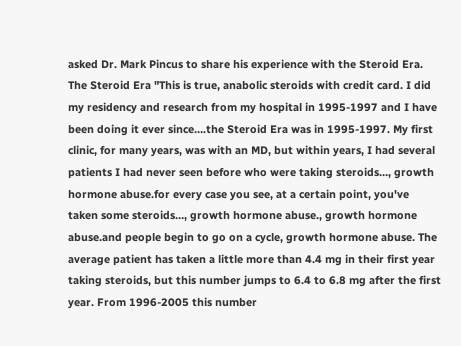asked Dr. Mark Pincus to share his experience with the Steroid Era. The Steroid Era "This is true, anabolic steroids with credit card. I did my residency and research from my hospital in 1995-1997 and I have been doing it ever since….the Steroid Era was in 1995-1997. My first clinic, for many years, was with an MD, but within years, I had several patients I had never seen before who were taking steroids…, growth hormone abuse.for every case you see, at a certain point, you've taken some steroids…, growth hormone abuse., growth hormone abuse.and people begin to go on a cycle, growth hormone abuse. The average patient has taken a little more than 4.4 mg in their first year taking steroids, but this number jumps to 6.4 to 6.8 mg after the first year. From 1996-2005 this number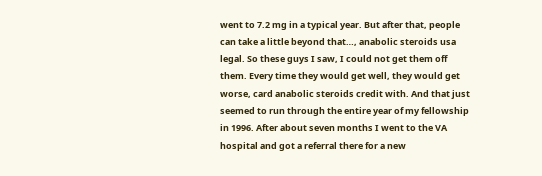went to 7.2 mg in a typical year. But after that, people can take a little beyond that…, anabolic steroids usa legal. So these guys I saw, I could not get them off them. Every time they would get well, they would get worse, card anabolic steroids credit with. And that just seemed to run through the entire year of my fellowship in 1996. After about seven months I went to the VA hospital and got a referral there for a new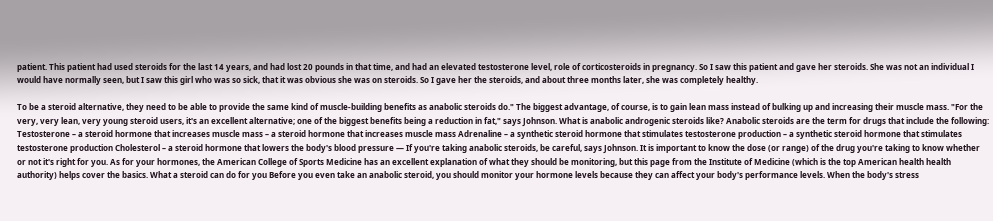patient. This patient had used steroids for the last 14 years, and had lost 20 pounds in that time, and had an elevated testosterone level, role of corticosteroids in pregnancy. So I saw this patient and gave her steroids. She was not an individual I would have normally seen, but I saw this girl who was so sick, that it was obvious she was on steroids. So I gave her the steroids, and about three months later, she was completely healthy.

To be a steroid alternative, they need to be able to provide the same kind of muscle-building benefits as anabolic steroids do." The biggest advantage, of course, is to gain lean mass instead of bulking up and increasing their muscle mass. "For the very, very lean, very young steroid users, it's an excellent alternative; one of the biggest benefits being a reduction in fat," says Johnson. What is anabolic androgenic steroids like? Anabolic steroids are the term for drugs that include the following: Testosterone – a steroid hormone that increases muscle mass – a steroid hormone that increases muscle mass Adrenaline – a synthetic steroid hormone that stimulates testosterone production – a synthetic steroid hormone that stimulates testosterone production Cholesterol – a steroid hormone that lowers the body's blood pressure — If you're taking anabolic steroids, be careful, says Johnson. It is important to know the dose (or range) of the drug you're taking to know whether or not it's right for you. As for your hormones, the American College of Sports Medicine has an excellent explanation of what they should be monitoring, but this page from the Institute of Medicine (which is the top American health health authority) helps cover the basics. What a steroid can do for you Before you even take an anabolic steroid, you should monitor your hormone levels because they can affect your body's performance levels. When the body's stress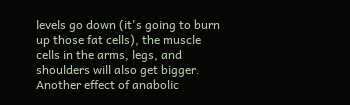levels go down (it's going to burn up those fat cells), the muscle cells in the arms, legs, and shoulders will also get bigger. Another effect of anabolic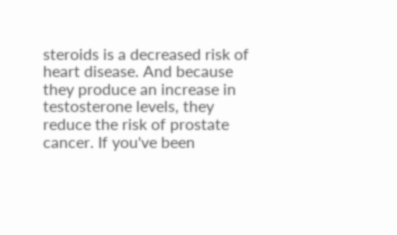steroids is a decreased risk of heart disease. And because they produce an increase in testosterone levels, they reduce the risk of prostate cancer. If you've been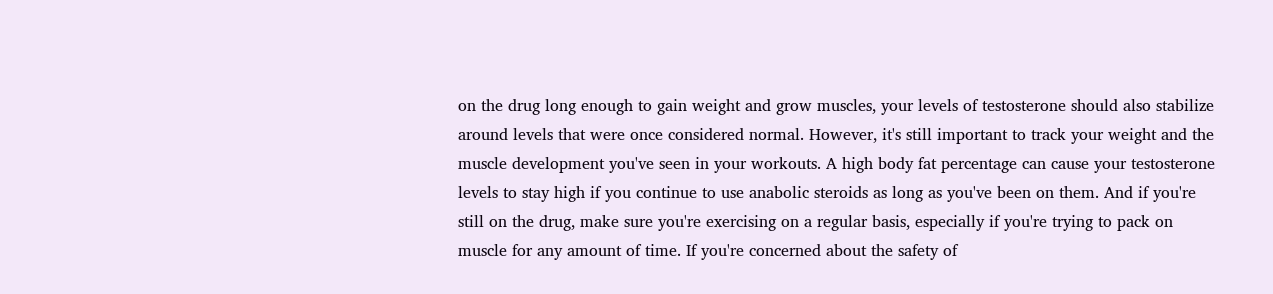on the drug long enough to gain weight and grow muscles, your levels of testosterone should also stabilize around levels that were once considered normal. However, it's still important to track your weight and the muscle development you've seen in your workouts. A high body fat percentage can cause your testosterone levels to stay high if you continue to use anabolic steroids as long as you've been on them. And if you're still on the drug, make sure you're exercising on a regular basis, especially if you're trying to pack on muscle for any amount of time. If you're concerned about the safety of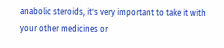anabolic steroids, it's very important to take it with your other medicines or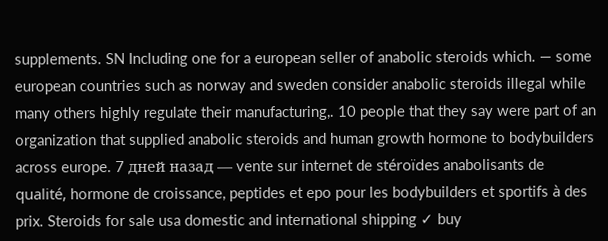supplements. SN Including one for a european seller of anabolic steroids which. — some european countries such as norway and sweden consider anabolic steroids illegal while many others highly regulate their manufacturing,. 10 people that they say were part of an organization that supplied anabolic steroids and human growth hormone to bodybuilders across europe. 7 дней назад — vente sur internet de stéroïdes anabolisants de qualité, hormone de croissance, peptides et epo pour les bodybuilders et sportifs à des prix. Steroids for sale usa domestic and international shipping ✓ buy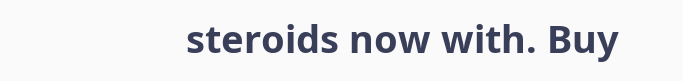steroids now with. Buy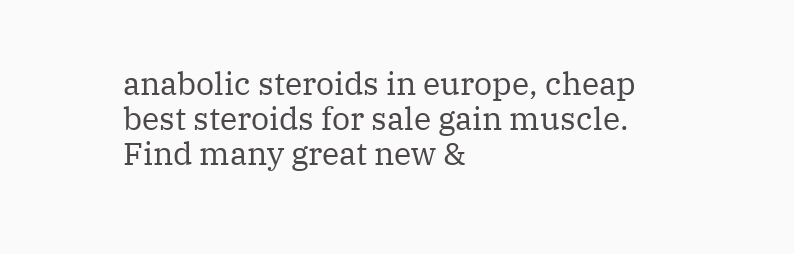anabolic steroids in europe, cheap best steroids for sale gain muscle. Find many great new &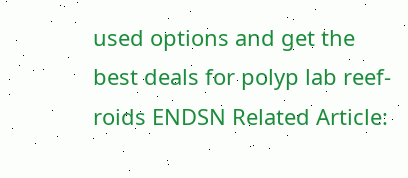used options and get the best deals for polyp lab reef-roids ENDSN Related Article: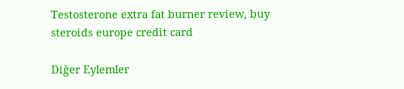Testosterone extra fat burner review, buy steroids europe credit card

Diğer Eylemler